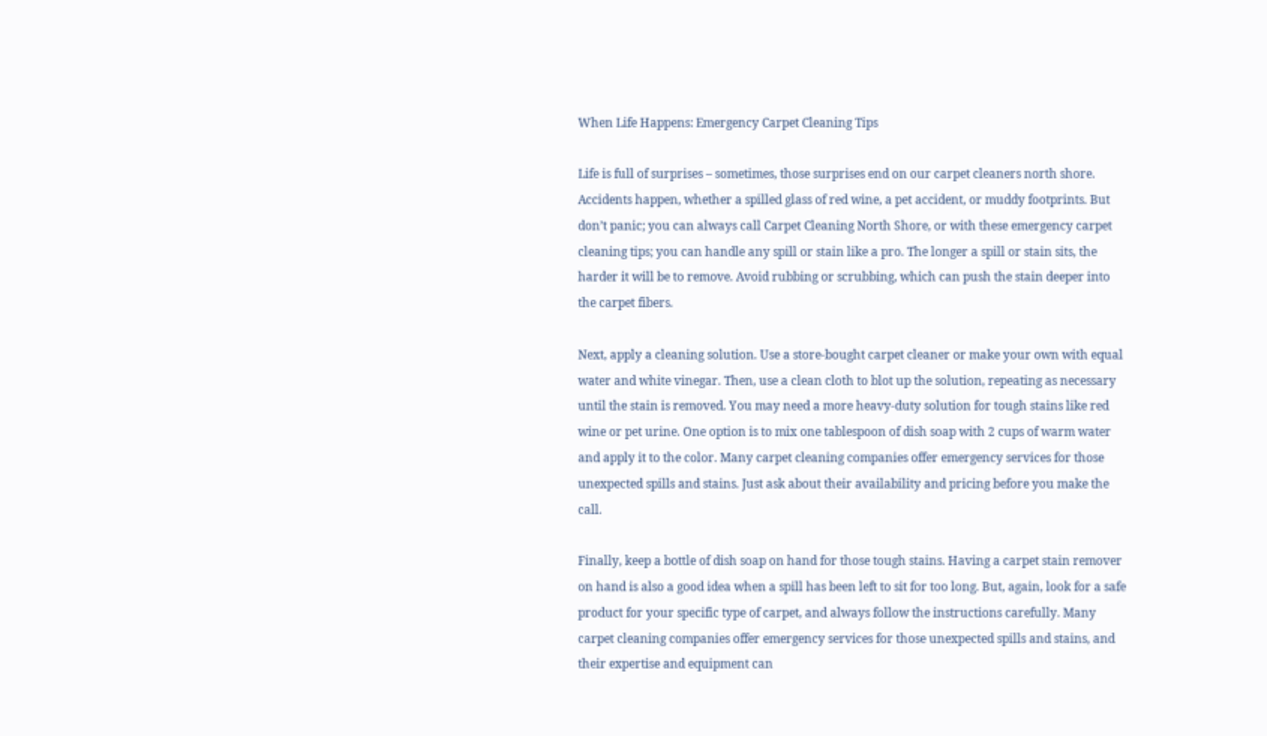When Life Happens: Emergency Carpet Cleaning Tips

Life is full of surprises – sometimes, those surprises end on our carpet cleaners north shore. Accidents happen, whether a spilled glass of red wine, a pet accident, or muddy footprints. But don’t panic; you can always call Carpet Cleaning North Shore, or with these emergency carpet cleaning tips; you can handle any spill or stain like a pro. The longer a spill or stain sits, the harder it will be to remove. Avoid rubbing or scrubbing, which can push the stain deeper into the carpet fibers.

Next, apply a cleaning solution. Use a store-bought carpet cleaner or make your own with equal water and white vinegar. Then, use a clean cloth to blot up the solution, repeating as necessary until the stain is removed. You may need a more heavy-duty solution for tough stains like red wine or pet urine. One option is to mix one tablespoon of dish soap with 2 cups of warm water and apply it to the color. Many carpet cleaning companies offer emergency services for those unexpected spills and stains. Just ask about their availability and pricing before you make the call.

Finally, keep a bottle of dish soap on hand for those tough stains. Having a carpet stain remover on hand is also a good idea when a spill has been left to sit for too long. But, again, look for a safe product for your specific type of carpet, and always follow the instructions carefully. Many carpet cleaning companies offer emergency services for those unexpected spills and stains, and their expertise and equipment can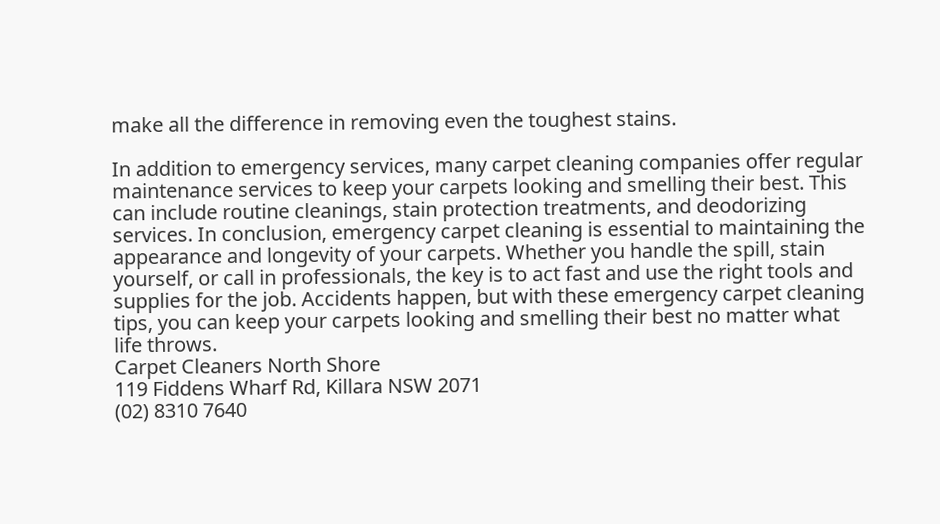make all the difference in removing even the toughest stains.

In addition to emergency services, many carpet cleaning companies offer regular maintenance services to keep your carpets looking and smelling their best. This can include routine cleanings, stain protection treatments, and deodorizing services. In conclusion, emergency carpet cleaning is essential to maintaining the appearance and longevity of your carpets. Whether you handle the spill, stain yourself, or call in professionals, the key is to act fast and use the right tools and supplies for the job. Accidents happen, but with these emergency carpet cleaning tips, you can keep your carpets looking and smelling their best no matter what life throws.
Carpet Cleaners North Shore
119 Fiddens Wharf Rd, Killara NSW 2071
(02) 8310 7640